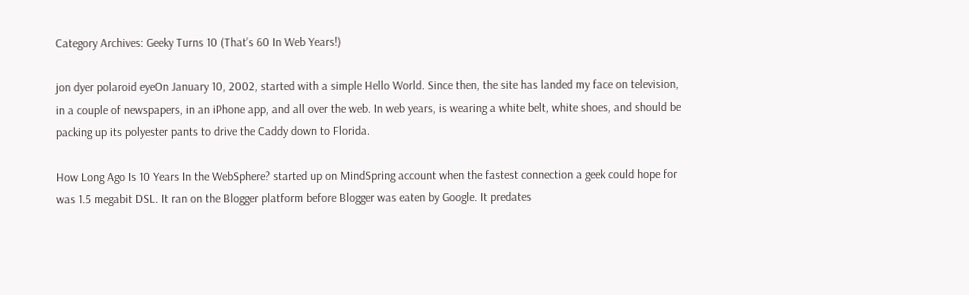Category Archives: Geeky Turns 10 (That’s 60 In Web Years!)

jon dyer polaroid eyeOn January 10, 2002, started with a simple Hello World. Since then, the site has landed my face on television, in a couple of newspapers, in an iPhone app, and all over the web. In web years, is wearing a white belt, white shoes, and should be packing up its polyester pants to drive the Caddy down to Florida.

How Long Ago Is 10 Years In the WebSphere? started up on MindSpring account when the fastest connection a geek could hope for was 1.5 megabit DSL. It ran on the Blogger platform before Blogger was eaten by Google. It predates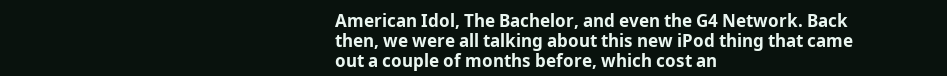American Idol, The Bachelor, and even the G4 Network. Back then, we were all talking about this new iPod thing that came out a couple of months before, which cost an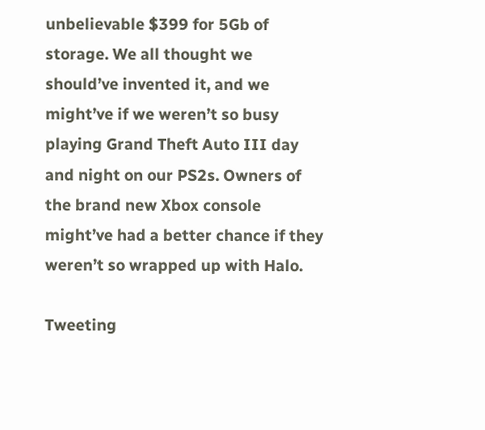unbelievable $399 for 5Gb of storage. We all thought we should’ve invented it, and we might’ve if we weren’t so busy playing Grand Theft Auto III day and night on our PS2s. Owners of the brand new Xbox console might’ve had a better chance if they weren’t so wrapped up with Halo.

Tweeting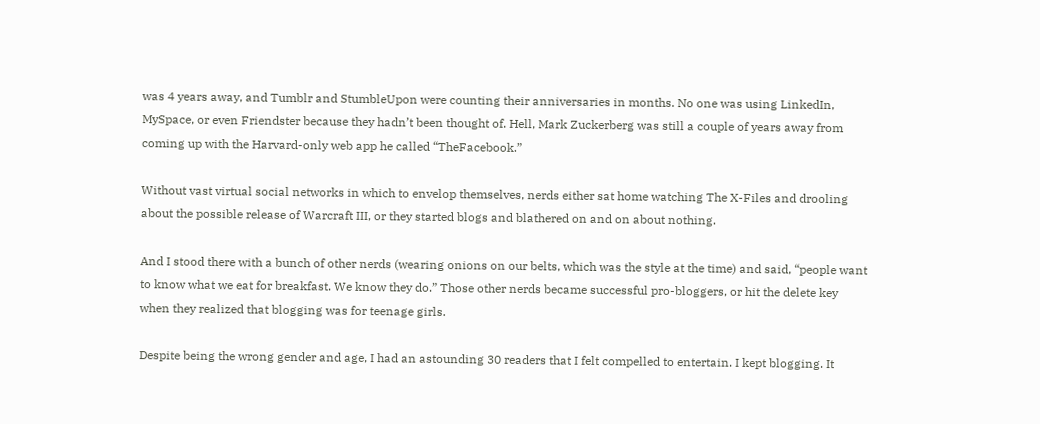was 4 years away, and Tumblr and StumbleUpon were counting their anniversaries in months. No one was using LinkedIn, MySpace, or even Friendster because they hadn’t been thought of. Hell, Mark Zuckerberg was still a couple of years away from coming up with the Harvard-only web app he called “TheFacebook.”

Without vast virtual social networks in which to envelop themselves, nerds either sat home watching The X-Files and drooling about the possible release of Warcraft III, or they started blogs and blathered on and on about nothing.

And I stood there with a bunch of other nerds (wearing onions on our belts, which was the style at the time) and said, “people want to know what we eat for breakfast. We know they do.” Those other nerds became successful pro-bloggers, or hit the delete key when they realized that blogging was for teenage girls.

Despite being the wrong gender and age, I had an astounding 30 readers that I felt compelled to entertain. I kept blogging. It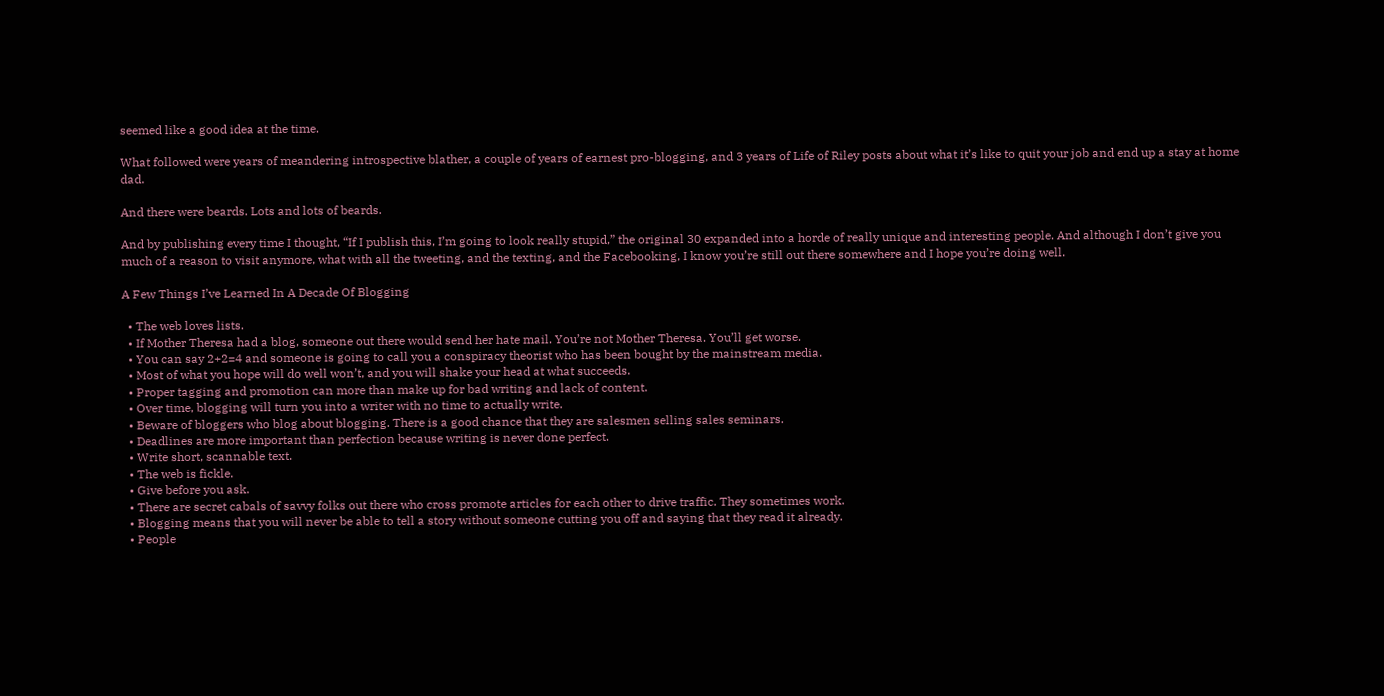seemed like a good idea at the time.

What followed were years of meandering introspective blather, a couple of years of earnest pro-blogging, and 3 years of Life of Riley posts about what it’s like to quit your job and end up a stay at home dad.

And there were beards. Lots and lots of beards.

And by publishing every time I thought, “If I publish this, I’m going to look really stupid,” the original 30 expanded into a horde of really unique and interesting people. And although I don’t give you much of a reason to visit anymore, what with all the tweeting, and the texting, and the Facebooking, I know you’re still out there somewhere and I hope you’re doing well.

A Few Things I’ve Learned In A Decade Of Blogging

  • The web loves lists.
  • If Mother Theresa had a blog, someone out there would send her hate mail. You’re not Mother Theresa. You’ll get worse.
  • You can say 2+2=4 and someone is going to call you a conspiracy theorist who has been bought by the mainstream media.
  • Most of what you hope will do well won’t, and you will shake your head at what succeeds.
  • Proper tagging and promotion can more than make up for bad writing and lack of content.
  • Over time, blogging will turn you into a writer with no time to actually write.
  • Beware of bloggers who blog about blogging. There is a good chance that they are salesmen selling sales seminars.
  • Deadlines are more important than perfection because writing is never done perfect.
  • Write short, scannable text.
  • The web is fickle.
  • Give before you ask.
  • There are secret cabals of savvy folks out there who cross promote articles for each other to drive traffic. They sometimes work.
  • Blogging means that you will never be able to tell a story without someone cutting you off and saying that they read it already.
  • People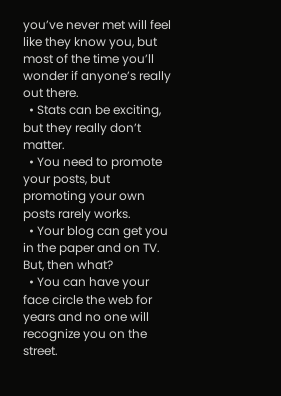you’ve never met will feel like they know you, but most of the time you’ll wonder if anyone’s really out there.
  • Stats can be exciting, but they really don’t matter.
  • You need to promote your posts, but promoting your own posts rarely works.
  • Your blog can get you in the paper and on TV. But, then what?
  • You can have your face circle the web for years and no one will recognize you on the street.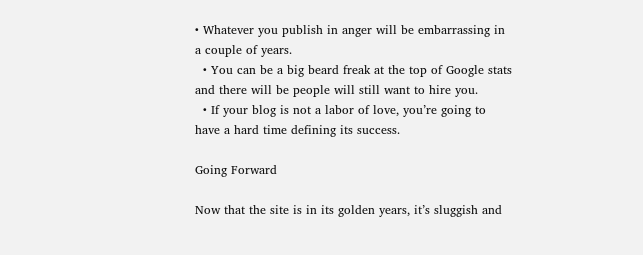• Whatever you publish in anger will be embarrassing in a couple of years.
  • You can be a big beard freak at the top of Google stats and there will be people will still want to hire you.
  • If your blog is not a labor of love, you’re going to have a hard time defining its success.

Going Forward

Now that the site is in its golden years, it’s sluggish and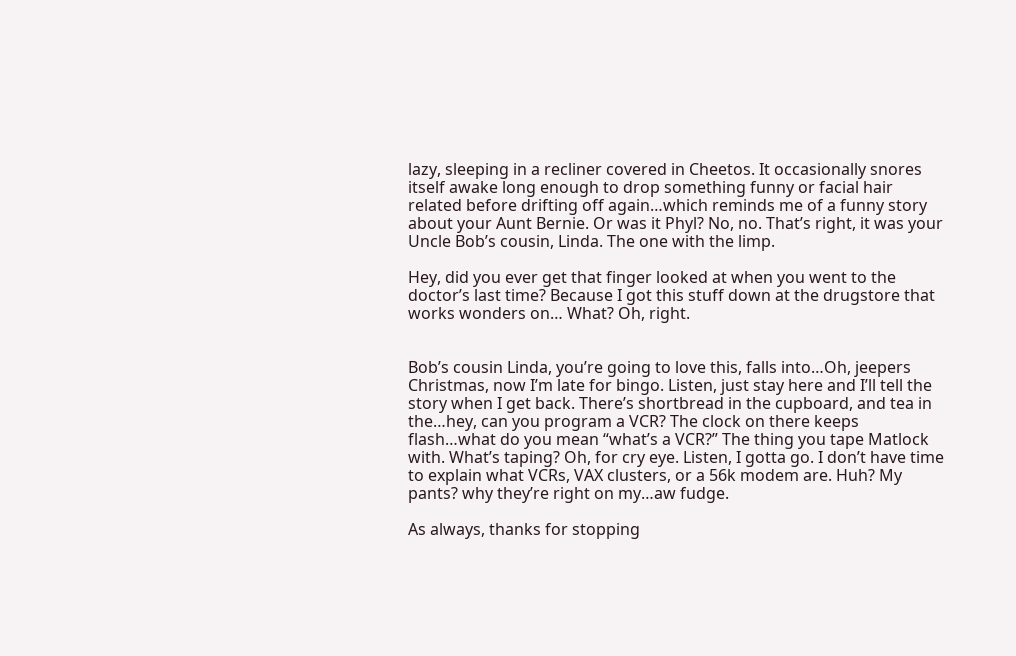lazy, sleeping in a recliner covered in Cheetos. It occasionally snores itself awake long enough to drop something funny or facial hair related before drifting off again…which reminds me of a funny story about your Aunt Bernie. Or was it Phyl? No, no. That’s right, it was your Uncle Bob’s cousin, Linda. The one with the limp.

Hey, did you ever get that finger looked at when you went to the doctor’s last time? Because I got this stuff down at the drugstore that works wonders on… What? Oh, right.


Bob’s cousin Linda, you’re going to love this, falls into…Oh, jeepers Christmas, now I’m late for bingo. Listen, just stay here and I’ll tell the story when I get back. There’s shortbread in the cupboard, and tea in the…hey, can you program a VCR? The clock on there keeps flash…what do you mean “what’s a VCR?” The thing you tape Matlock with. What’s taping? Oh, for cry eye. Listen, I gotta go. I don’t have time to explain what VCRs, VAX clusters, or a 56k modem are. Huh? My pants? why they’re right on my…aw fudge.

As always, thanks for stopping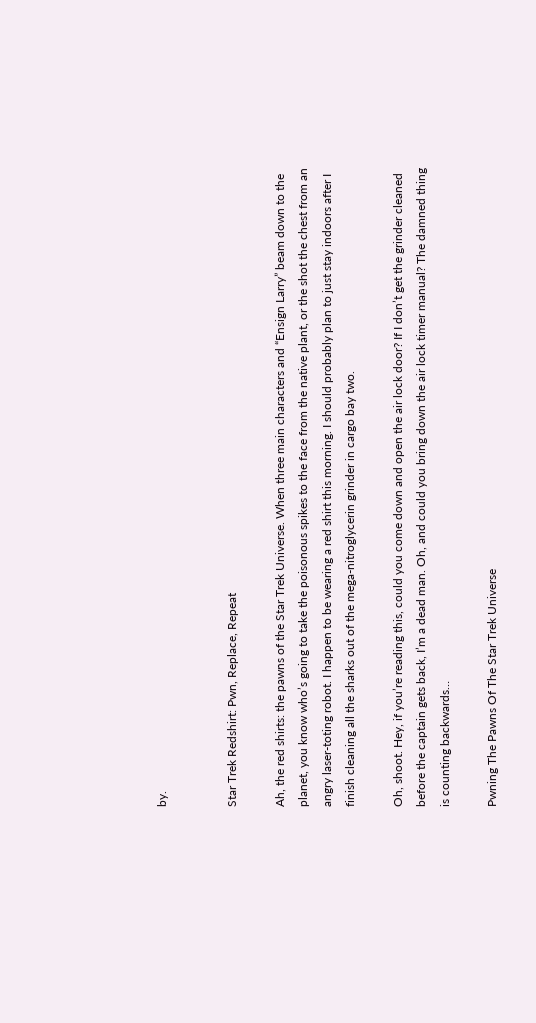by.


Star Trek Redshirt: Pwn, Replace, Repeat

Ah, the red shirts: the pawns of the Star Trek Universe. When three main characters and “Ensign Larry” beam down to the planet, you know who’s going to take the poisonous spikes to the face from the native plant, or the shot the chest from an angry laser-toting robot. I happen to be wearing a red shirt this morning. I should probably plan to just stay indoors after I finish cleaning all the sharks out of the mega-nitroglycerin grinder in cargo bay two.

Oh, shoot. Hey, if you’re reading this, could you come down and open the air lock door? If I don’t get the grinder cleaned before the captain gets back, I’m a dead man. Oh, and could you bring down the air lock timer manual? The damned thing is counting backwards…

Pwning The Pawns Of The Star Trek Universe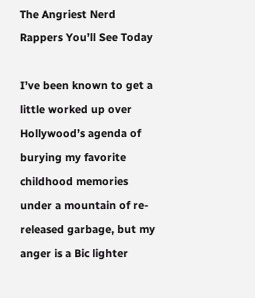The Angriest Nerd Rappers You’ll See Today

I’ve been known to get a little worked up over Hollywood’s agenda of burying my favorite childhood memories under a mountain of re-released garbage, but my anger is a Bic lighter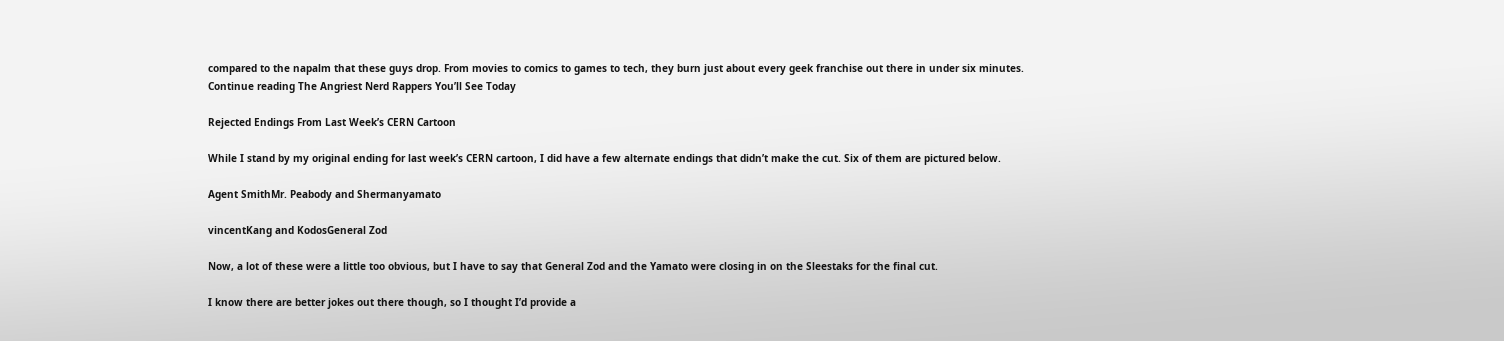compared to the napalm that these guys drop. From movies to comics to games to tech, they burn just about every geek franchise out there in under six minutes.
Continue reading The Angriest Nerd Rappers You’ll See Today

Rejected Endings From Last Week’s CERN Cartoon

While I stand by my original ending for last week’s CERN cartoon, I did have a few alternate endings that didn’t make the cut. Six of them are pictured below.

Agent SmithMr. Peabody and Shermanyamato

vincentKang and KodosGeneral Zod

Now, a lot of these were a little too obvious, but I have to say that General Zod and the Yamato were closing in on the Sleestaks for the final cut.

I know there are better jokes out there though, so I thought I’d provide a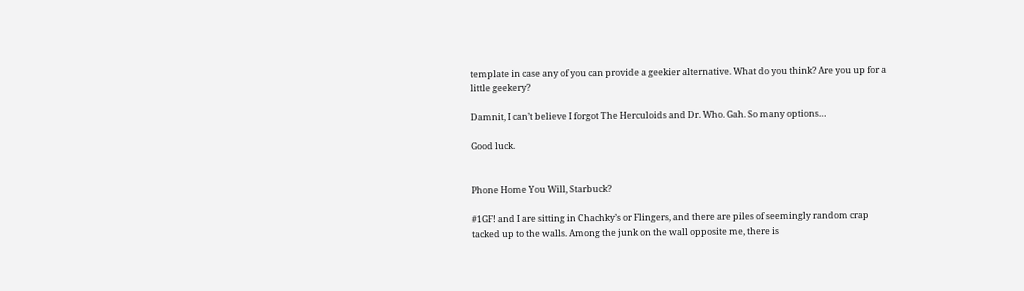template in case any of you can provide a geekier alternative. What do you think? Are you up for a little geekery?

Damnit, I can’t believe I forgot The Herculoids and Dr. Who. Gah. So many options…

Good luck.


Phone Home You Will, Starbuck?

#1GF! and I are sitting in Chachky’s or Flingers, and there are piles of seemingly random crap tacked up to the walls. Among the junk on the wall opposite me, there is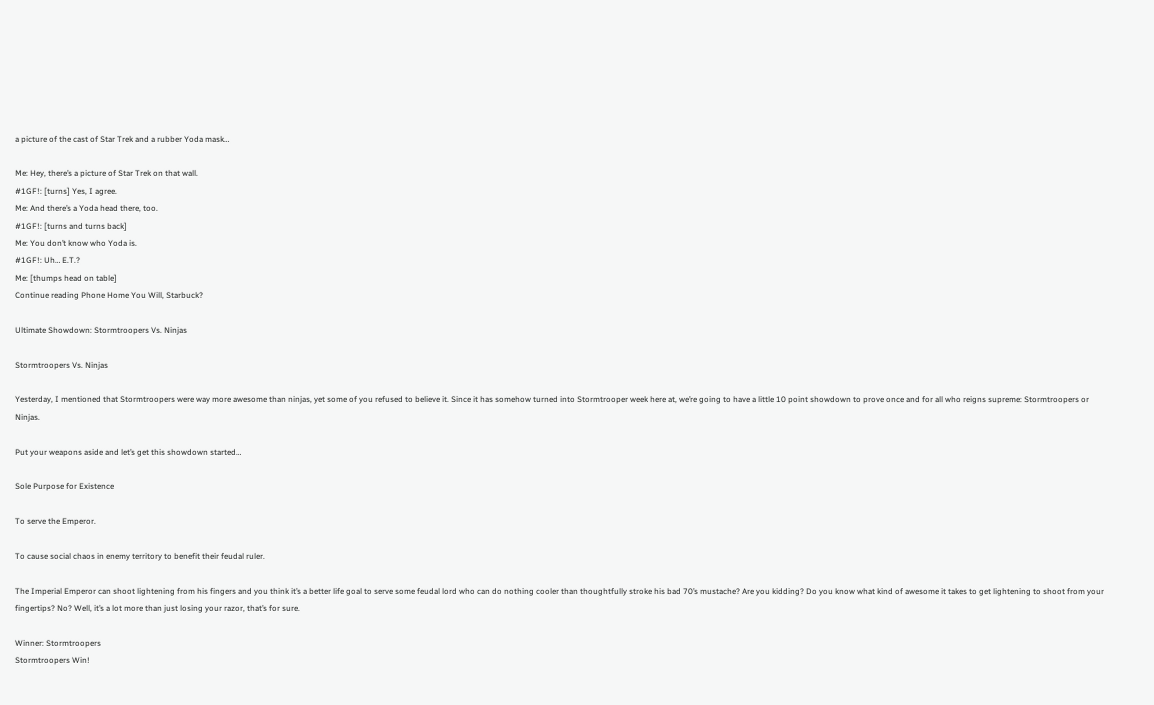a picture of the cast of Star Trek and a rubber Yoda mask…

Me: Hey, there’s a picture of Star Trek on that wall.
#1GF!: [turns] Yes, I agree.
Me: And there’s a Yoda head there, too.
#1GF!: [turns and turns back]
Me: You don’t know who Yoda is.
#1GF!: Uh… E.T.?
Me: [thumps head on table]
Continue reading Phone Home You Will, Starbuck?

Ultimate Showdown: Stormtroopers Vs. Ninjas

Stormtroopers Vs. Ninjas

Yesterday, I mentioned that Stormtroopers were way more awesome than ninjas, yet some of you refused to believe it. Since it has somehow turned into Stormtrooper week here at, we’re going to have a little 10 point showdown to prove once and for all who reigns supreme: Stormtroopers or Ninjas.

Put your weapons aside and let’s get this showdown started…

Sole Purpose for Existence

To serve the Emperor.

To cause social chaos in enemy territory to benefit their feudal ruler.

The Imperial Emperor can shoot lightening from his fingers and you think it’s a better life goal to serve some feudal lord who can do nothing cooler than thoughtfully stroke his bad 70’s mustache? Are you kidding? Do you know what kind of awesome it takes to get lightening to shoot from your fingertips? No? Well, it’s a lot more than just losing your razor, that’s for sure.

Winner: Stormtroopers
Stormtroopers Win!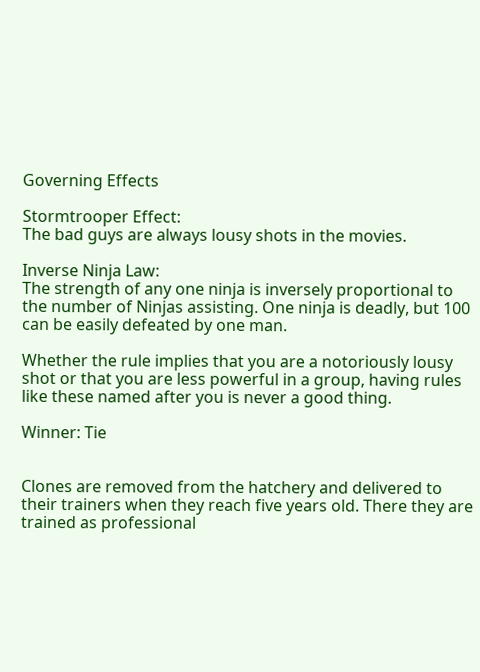Governing Effects

Stormtrooper Effect:
The bad guys are always lousy shots in the movies.

Inverse Ninja Law:
The strength of any one ninja is inversely proportional to the number of Ninjas assisting. One ninja is deadly, but 100 can be easily defeated by one man.

Whether the rule implies that you are a notoriously lousy shot or that you are less powerful in a group, having rules like these named after you is never a good thing.

Winner: Tie


Clones are removed from the hatchery and delivered to their trainers when they reach five years old. There they are trained as professional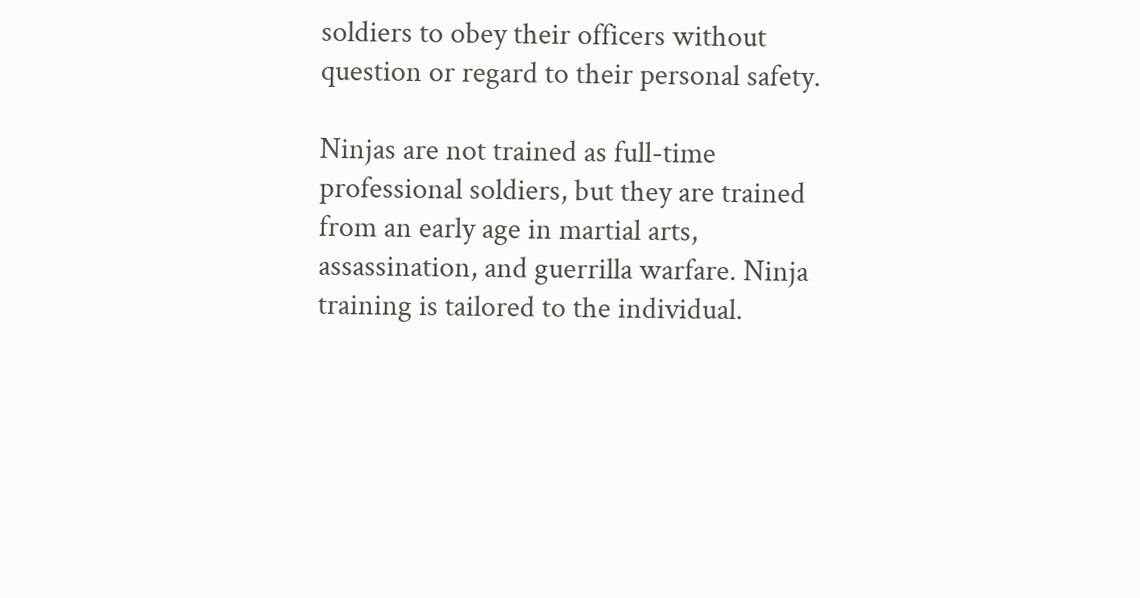soldiers to obey their officers without question or regard to their personal safety.

Ninjas are not trained as full-time professional soldiers, but they are trained from an early age in martial arts, assassination, and guerrilla warfare. Ninja training is tailored to the individual.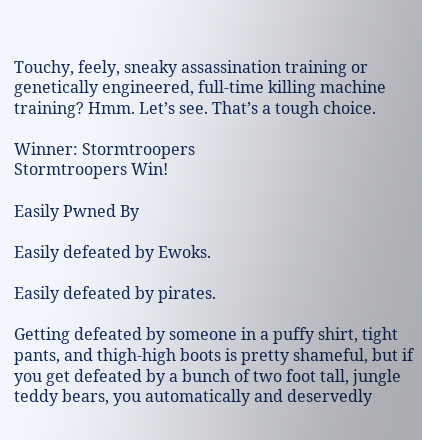Touchy, feely, sneaky assassination training or genetically engineered, full-time killing machine training? Hmm. Let’s see. That’s a tough choice.

Winner: Stormtroopers
Stormtroopers Win!

Easily Pwned By

Easily defeated by Ewoks.

Easily defeated by pirates.

Getting defeated by someone in a puffy shirt, tight pants, and thigh-high boots is pretty shameful, but if you get defeated by a bunch of two foot tall, jungle teddy bears, you automatically and deservedly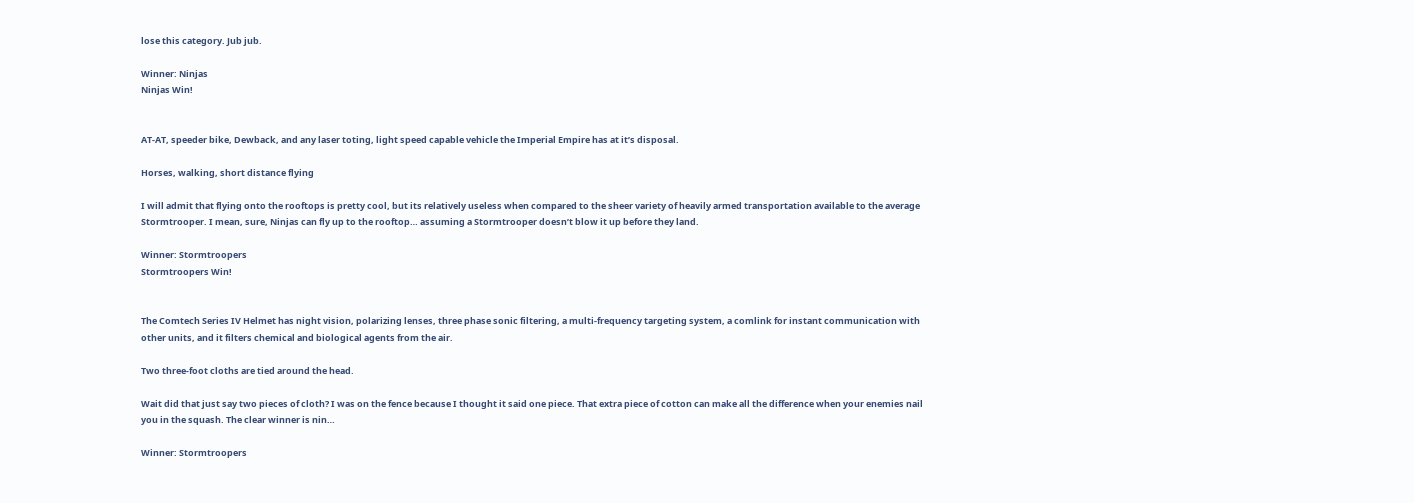lose this category. Jub jub.

Winner: Ninjas
Ninjas Win!


AT-AT, speeder bike, Dewback, and any laser toting, light speed capable vehicle the Imperial Empire has at it’s disposal.

Horses, walking, short distance flying

I will admit that flying onto the rooftops is pretty cool, but its relatively useless when compared to the sheer variety of heavily armed transportation available to the average Stormtrooper. I mean, sure, Ninjas can fly up to the rooftop… assuming a Stormtrooper doesn’t blow it up before they land.

Winner: Stormtroopers
Stormtroopers Win!


The Comtech Series IV Helmet has night vision, polarizing lenses, three phase sonic filtering, a multi-frequency targeting system, a comlink for instant communication with other units, and it filters chemical and biological agents from the air.

Two three-foot cloths are tied around the head.

Wait did that just say two pieces of cloth? I was on the fence because I thought it said one piece. That extra piece of cotton can make all the difference when your enemies nail you in the squash. The clear winner is nin…

Winner: Stormtroopers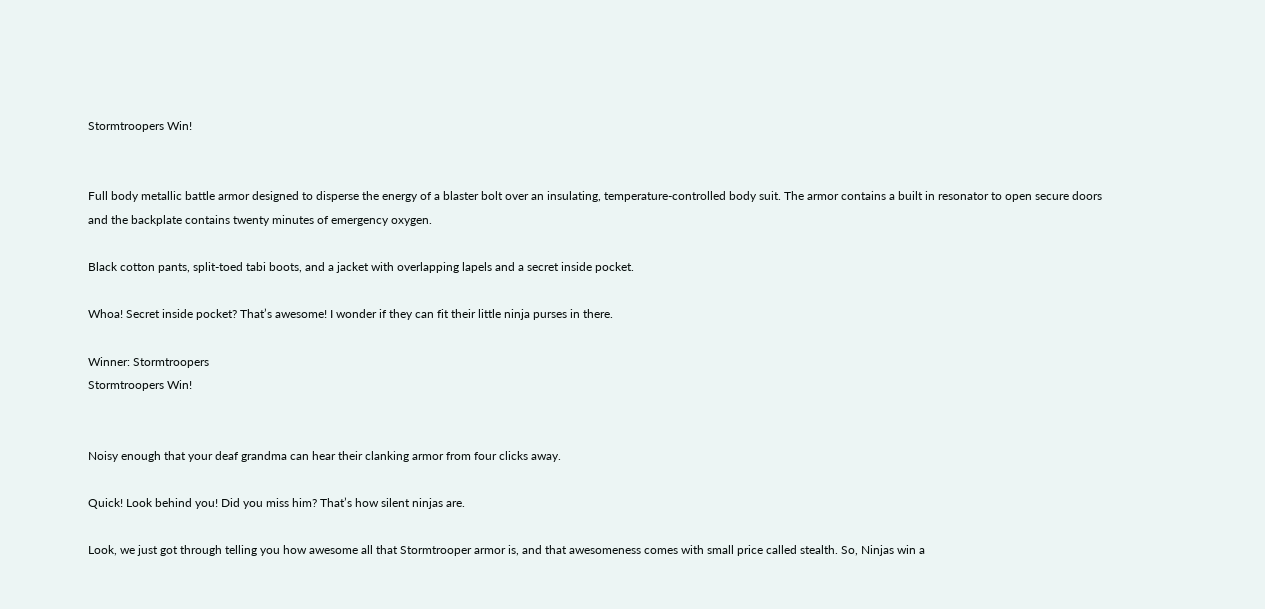Stormtroopers Win!


Full body metallic battle armor designed to disperse the energy of a blaster bolt over an insulating, temperature-controlled body suit. The armor contains a built in resonator to open secure doors and the backplate contains twenty minutes of emergency oxygen.

Black cotton pants, split-toed tabi boots, and a jacket with overlapping lapels and a secret inside pocket.

Whoa! Secret inside pocket? That’s awesome! I wonder if they can fit their little ninja purses in there.

Winner: Stormtroopers
Stormtroopers Win!


Noisy enough that your deaf grandma can hear their clanking armor from four clicks away.

Quick! Look behind you! Did you miss him? That’s how silent ninjas are.

Look, we just got through telling you how awesome all that Stormtrooper armor is, and that awesomeness comes with small price called stealth. So, Ninjas win a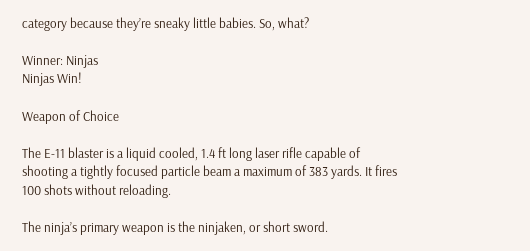category because they’re sneaky little babies. So, what?

Winner: Ninjas
Ninjas Win!

Weapon of Choice

The E-11 blaster is a liquid cooled, 1.4 ft long laser rifle capable of shooting a tightly focused particle beam a maximum of 383 yards. It fires 100 shots without reloading.

The ninja’s primary weapon is the ninjaken, or short sword.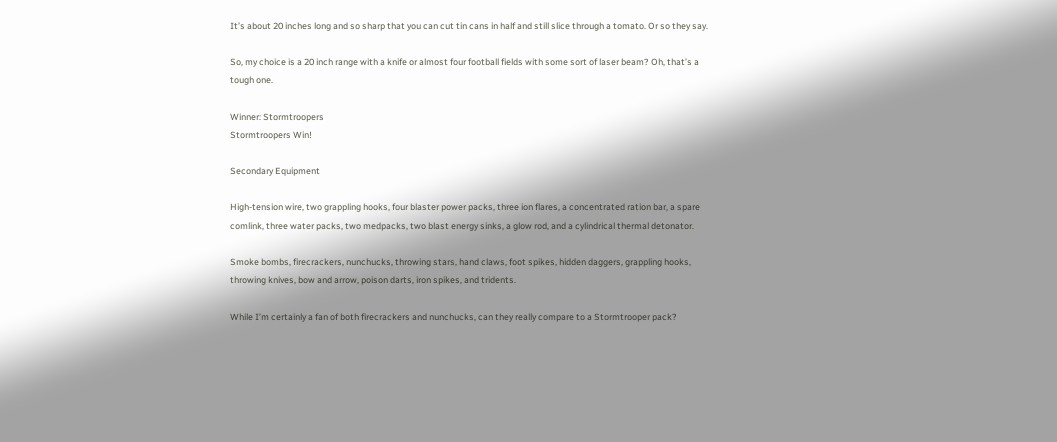It’s about 20 inches long and so sharp that you can cut tin cans in half and still slice through a tomato. Or so they say.

So, my choice is a 20 inch range with a knife or almost four football fields with some sort of laser beam? Oh, that’s a tough one.

Winner: Stormtroopers
Stormtroopers Win!

Secondary Equipment

High-tension wire, two grappling hooks, four blaster power packs, three ion flares, a concentrated ration bar, a spare comlink, three water packs, two medpacks, two blast energy sinks, a glow rod, and a cylindrical thermal detonator.

Smoke bombs, firecrackers, nunchucks, throwing stars, hand claws, foot spikes, hidden daggers, grappling hooks, throwing knives, bow and arrow, poison darts, iron spikes, and tridents.

While I’m certainly a fan of both firecrackers and nunchucks, can they really compare to a Stormtrooper pack?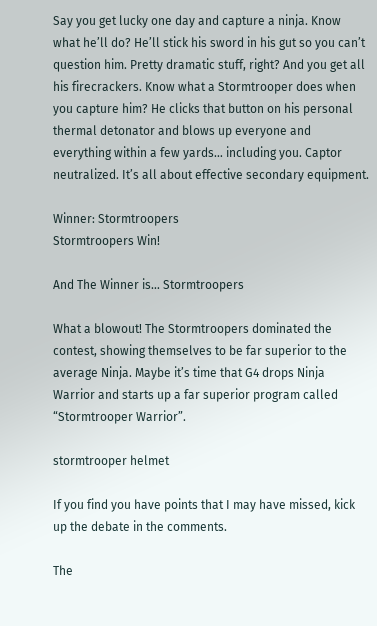Say you get lucky one day and capture a ninja. Know what he’ll do? He’ll stick his sword in his gut so you can’t question him. Pretty dramatic stuff, right? And you get all his firecrackers. Know what a Stormtrooper does when you capture him? He clicks that button on his personal thermal detonator and blows up everyone and everything within a few yards… including you. Captor neutralized. It’s all about effective secondary equipment.

Winner: Stormtroopers
Stormtroopers Win!

And The Winner is… Stormtroopers

What a blowout! The Stormtroopers dominated the contest, showing themselves to be far superior to the average Ninja. Maybe it’s time that G4 drops Ninja Warrior and starts up a far superior program called “Stormtrooper Warrior”.

stormtrooper helmet

If you find you have points that I may have missed, kick up the debate in the comments.

The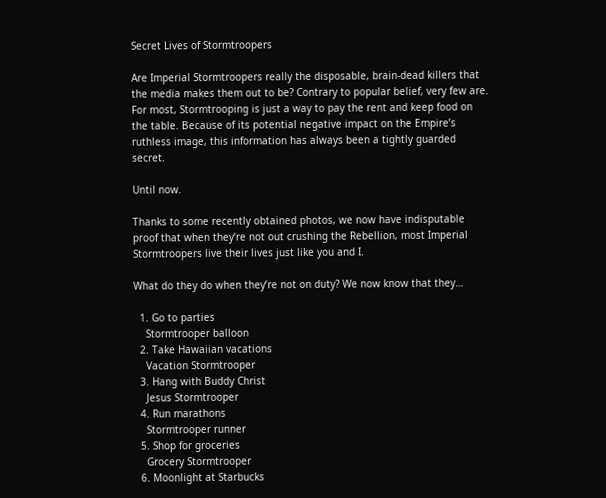Secret Lives of Stormtroopers

Are Imperial Stormtroopers really the disposable, brain-dead killers that the media makes them out to be? Contrary to popular belief, very few are. For most, Stormtrooping is just a way to pay the rent and keep food on the table. Because of its potential negative impact on the Empire’s ruthless image, this information has always been a tightly guarded secret.

Until now.

Thanks to some recently obtained photos, we now have indisputable proof that when they’re not out crushing the Rebellion, most Imperial Stormtroopers live their lives just like you and I.

What do they do when they’re not on duty? We now know that they…

  1. Go to parties
    Stormtrooper balloon
  2. Take Hawaiian vacations
    Vacation Stormtrooper
  3. Hang with Buddy Christ
    Jesus Stormtrooper
  4. Run marathons
    Stormtrooper runner
  5. Shop for groceries
    Grocery Stormtrooper
  6. Moonlight at Starbucks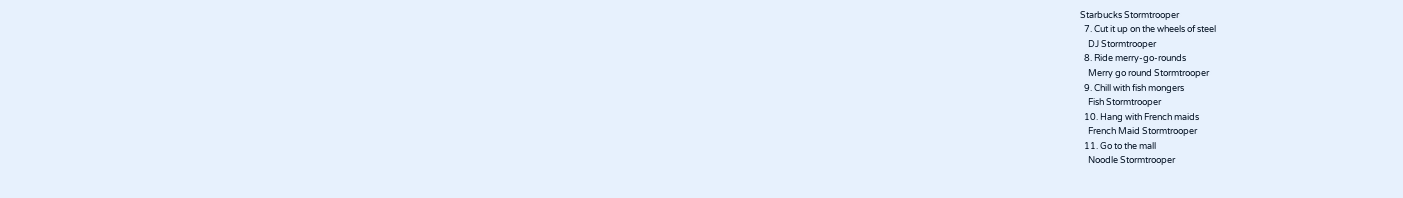Starbucks Stormtrooper
  7. Cut it up on the wheels of steel
    DJ Stormtrooper
  8. Ride merry-go-rounds
    Merry go round Stormtrooper
  9. Chill with fish mongers
    Fish Stormtrooper
  10. Hang with French maids
    French Maid Stormtrooper
  11. Go to the mall
    Noodle Stormtrooper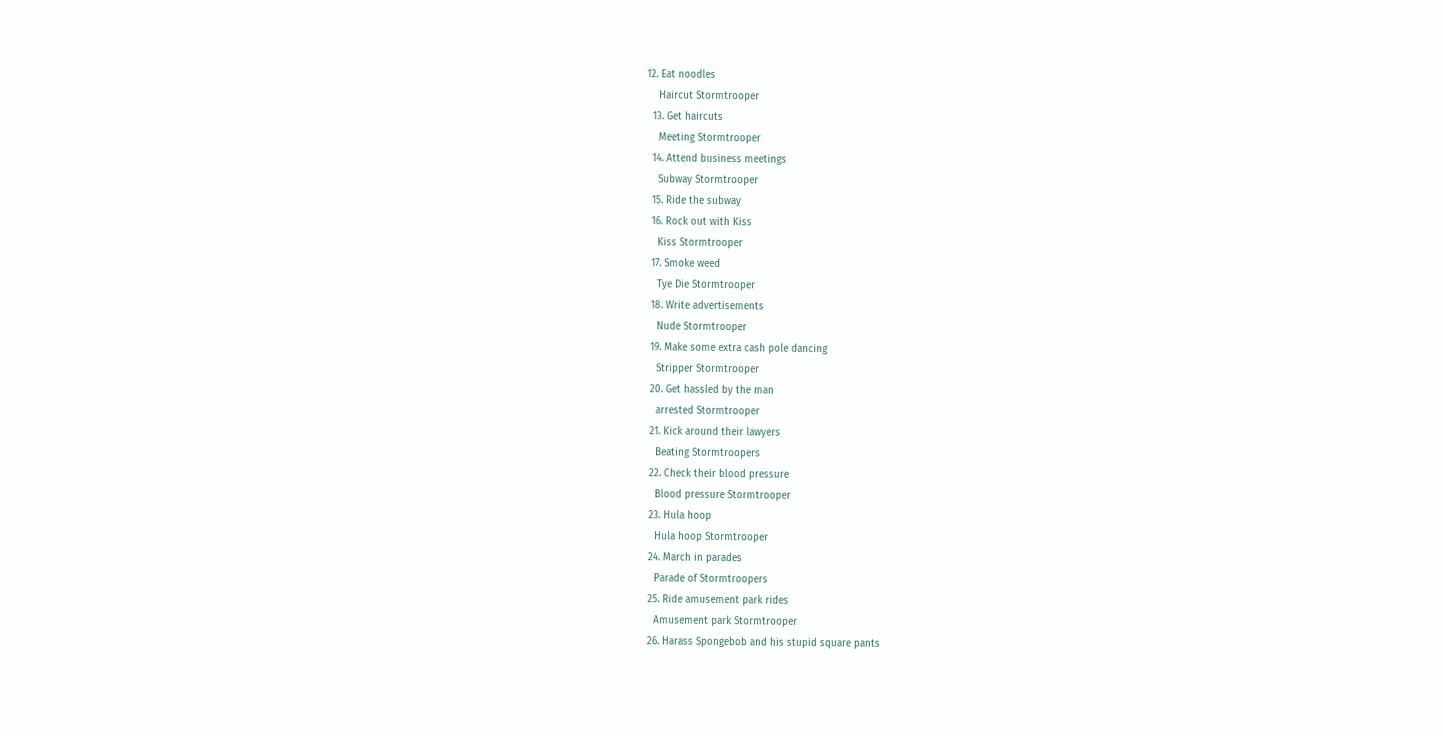12. Eat noodles
    Haircut Stormtrooper
  13. Get haircuts
    Meeting Stormtrooper
  14. Attend business meetings
    Subway Stormtrooper
  15. Ride the subway
  16. Rock out with Kiss
    Kiss Stormtrooper
  17. Smoke weed
    Tye Die Stormtrooper
  18. Write advertisements
    Nude Stormtrooper
  19. Make some extra cash pole dancing
    Stripper Stormtrooper
  20. Get hassled by the man
    arrested Stormtrooper
  21. Kick around their lawyers
    Beating Stormtroopers
  22. Check their blood pressure
    Blood pressure Stormtrooper
  23. Hula hoop
    Hula hoop Stormtrooper
  24. March in parades
    Parade of Stormtroopers
  25. Ride amusement park rides
    Amusement park Stormtrooper
  26. Harass Spongebob and his stupid square pants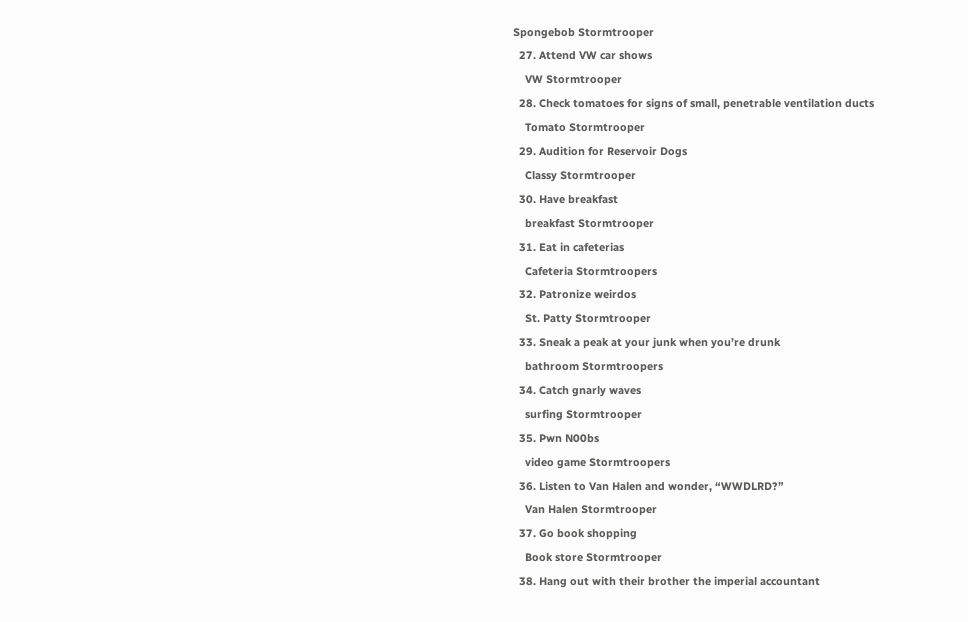Spongebob Stormtrooper
  27. Attend VW car shows
    VW Stormtrooper
  28. Check tomatoes for signs of small, penetrable ventilation ducts
    Tomato Stormtrooper
  29. Audition for Reservoir Dogs
    Classy Stormtrooper
  30. Have breakfast
    breakfast Stormtrooper
  31. Eat in cafeterias
    Cafeteria Stormtroopers
  32. Patronize weirdos
    St. Patty Stormtrooper
  33. Sneak a peak at your junk when you’re drunk
    bathroom Stormtroopers
  34. Catch gnarly waves
    surfing Stormtrooper
  35. Pwn N00bs
    video game Stormtroopers
  36. Listen to Van Halen and wonder, “WWDLRD?”
    Van Halen Stormtrooper
  37. Go book shopping
    Book store Stormtrooper
  38. Hang out with their brother the imperial accountant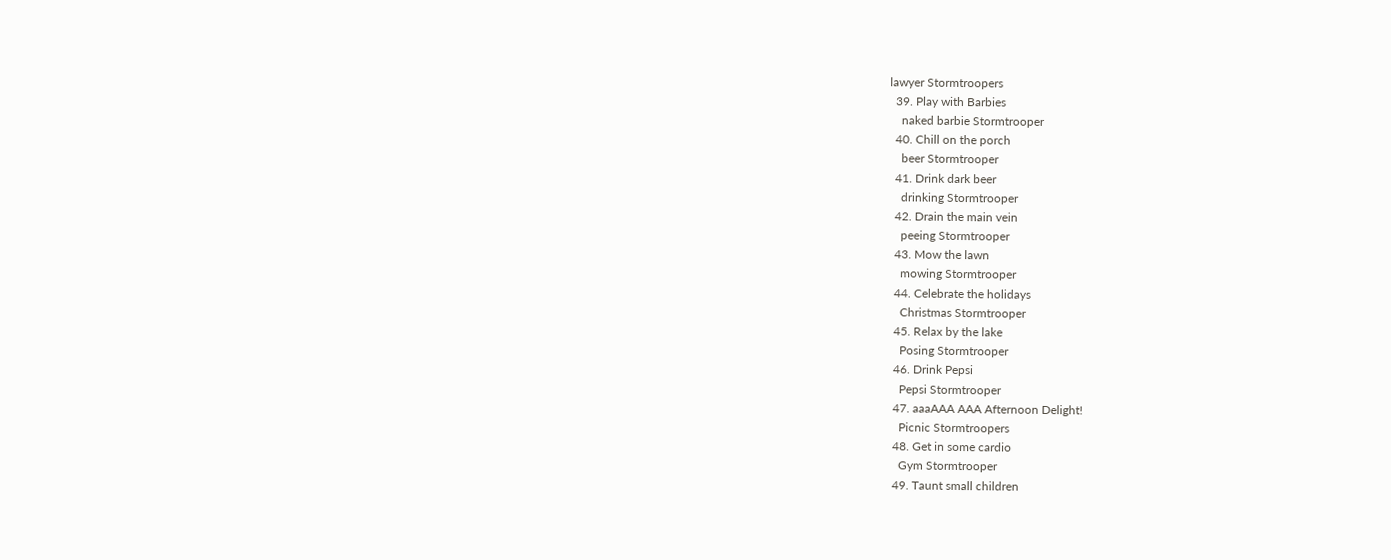lawyer Stormtroopers
  39. Play with Barbies
    naked barbie Stormtrooper
  40. Chill on the porch
    beer Stormtrooper
  41. Drink dark beer
    drinking Stormtrooper
  42. Drain the main vein
    peeing Stormtrooper
  43. Mow the lawn
    mowing Stormtrooper
  44. Celebrate the holidays
    Christmas Stormtrooper
  45. Relax by the lake
    Posing Stormtrooper
  46. Drink Pepsi
    Pepsi Stormtrooper
  47. aaaAAA AAA Afternoon Delight!
    Picnic Stormtroopers
  48. Get in some cardio
    Gym Stormtrooper
  49. Taunt small children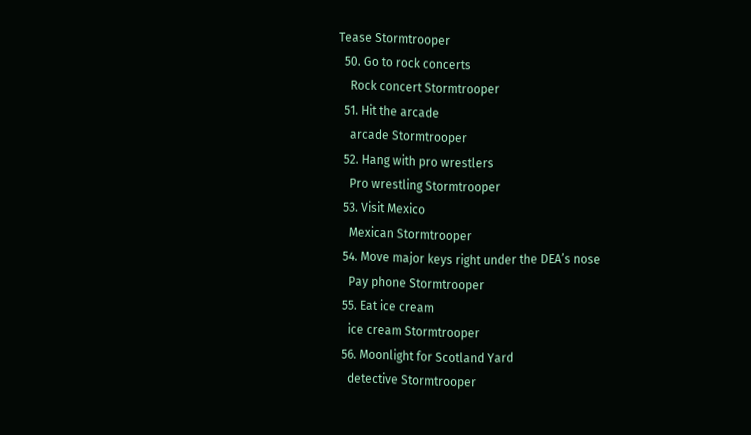Tease Stormtrooper
  50. Go to rock concerts
    Rock concert Stormtrooper
  51. Hit the arcade
    arcade Stormtrooper
  52. Hang with pro wrestlers
    Pro wrestling Stormtrooper
  53. Visit Mexico
    Mexican Stormtrooper
  54. Move major keys right under the DEA’s nose
    Pay phone Stormtrooper
  55. Eat ice cream
    ice cream Stormtrooper
  56. Moonlight for Scotland Yard
    detective Stormtrooper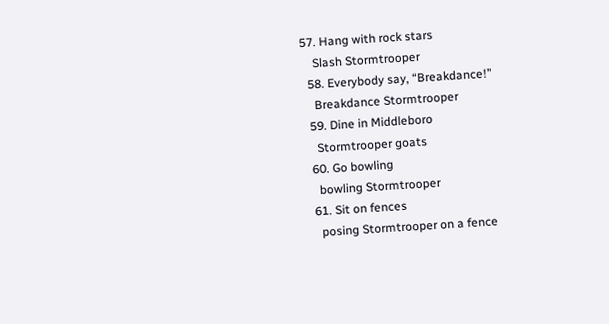57. Hang with rock stars
    Slash Stormtrooper
  58. Everybody say, “Breakdance!”
    Breakdance Stormtrooper
  59. Dine in Middleboro
    Stormtrooper goats
  60. Go bowling
    bowling Stormtrooper
  61. Sit on fences
    posing Stormtrooper on a fence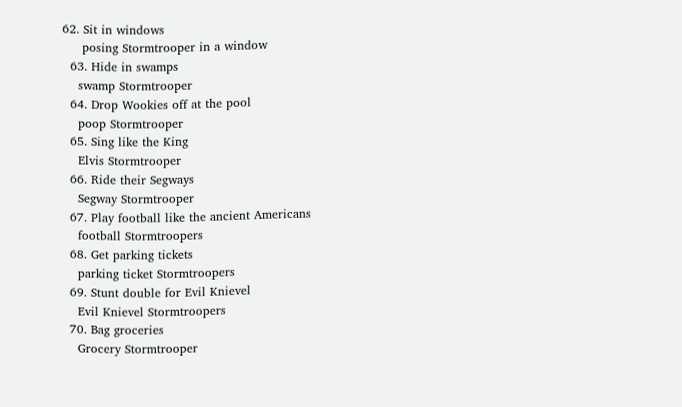62. Sit in windows
     posing Stormtrooper in a window
  63. Hide in swamps
    swamp Stormtrooper
  64. Drop Wookies off at the pool
    poop Stormtrooper
  65. Sing like the King
    Elvis Stormtrooper
  66. Ride their Segways
    Segway Stormtrooper
  67. Play football like the ancient Americans
    football Stormtroopers
  68. Get parking tickets
    parking ticket Stormtroopers
  69. Stunt double for Evil Knievel
    Evil Knievel Stormtroopers
  70. Bag groceries
    Grocery Stormtrooper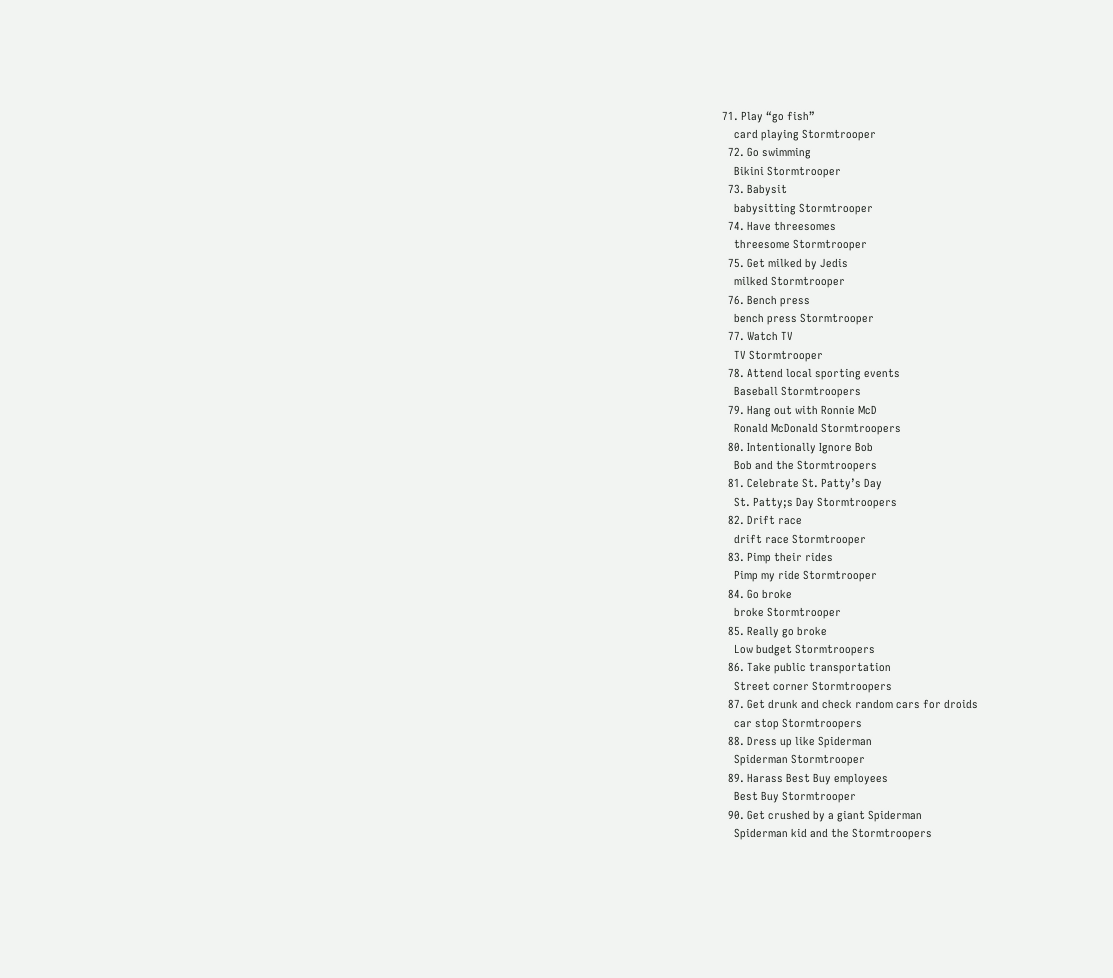71. Play “go fish”
    card playing Stormtrooper
  72. Go swimming
    Bikini Stormtrooper
  73. Babysit
    babysitting Stormtrooper
  74. Have threesomes
    threesome Stormtrooper
  75. Get milked by Jedis
    milked Stormtrooper
  76. Bench press
    bench press Stormtrooper
  77. Watch TV
    TV Stormtrooper
  78. Attend local sporting events
    Baseball Stormtroopers
  79. Hang out with Ronnie McD
    Ronald McDonald Stormtroopers
  80. Intentionally Ignore Bob
    Bob and the Stormtroopers
  81. Celebrate St. Patty’s Day
    St. Patty;s Day Stormtroopers
  82. Drift race
    drift race Stormtrooper
  83. Pimp their rides
    Pimp my ride Stormtrooper
  84. Go broke
    broke Stormtrooper
  85. Really go broke
    Low budget Stormtroopers
  86. Take public transportation
    Street corner Stormtroopers
  87. Get drunk and check random cars for droids
    car stop Stormtroopers
  88. Dress up like Spiderman
    Spiderman Stormtrooper
  89. Harass Best Buy employees
    Best Buy Stormtrooper
  90. Get crushed by a giant Spiderman
    Spiderman kid and the Stormtroopers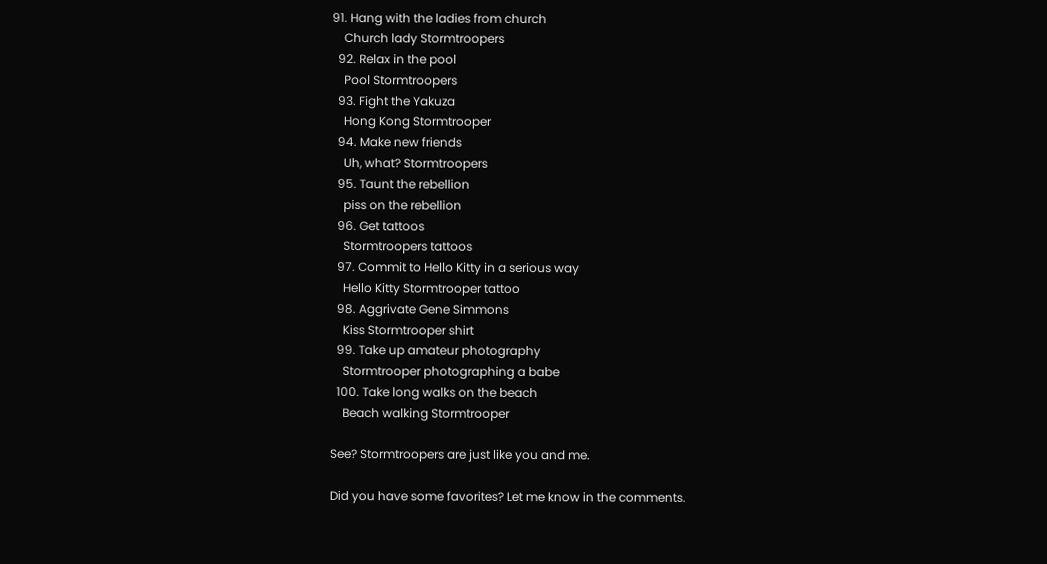91. Hang with the ladies from church
    Church lady Stormtroopers
  92. Relax in the pool
    Pool Stormtroopers
  93. Fight the Yakuza
    Hong Kong Stormtrooper
  94. Make new friends
    Uh, what? Stormtroopers
  95. Taunt the rebellion
    piss on the rebellion
  96. Get tattoos
    Stormtroopers tattoos
  97. Commit to Hello Kitty in a serious way
    Hello Kitty Stormtrooper tattoo
  98. Aggrivate Gene Simmons
    Kiss Stormtrooper shirt
  99. Take up amateur photography
    Stormtrooper photographing a babe
  100. Take long walks on the beach
    Beach walking Stormtrooper

See? Stormtroopers are just like you and me.

Did you have some favorites? Let me know in the comments.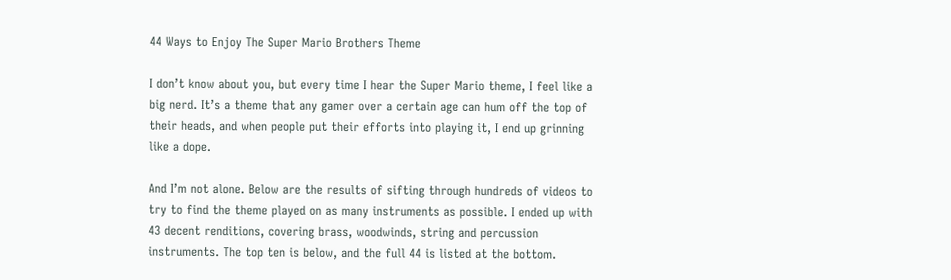44 Ways to Enjoy The Super Mario Brothers Theme

I don’t know about you, but every time I hear the Super Mario theme, I feel like a big nerd. It’s a theme that any gamer over a certain age can hum off the top of their heads, and when people put their efforts into playing it, I end up grinning like a dope.

And I’m not alone. Below are the results of sifting through hundreds of videos to try to find the theme played on as many instruments as possible. I ended up with 43 decent renditions, covering brass, woodwinds, string and percussion instruments. The top ten is below, and the full 44 is listed at the bottom.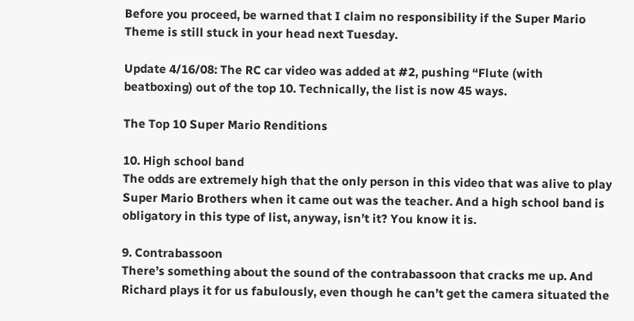Before you proceed, be warned that I claim no responsibility if the Super Mario Theme is still stuck in your head next Tuesday.

Update 4/16/08: The RC car video was added at #2, pushing “Flute (with beatboxing) out of the top 10. Technically, the list is now 45 ways.

The Top 10 Super Mario Renditions

10. High school band
The odds are extremely high that the only person in this video that was alive to play Super Mario Brothers when it came out was the teacher. And a high school band is obligatory in this type of list, anyway, isn’t it? You know it is.

9. Contrabassoon
There’s something about the sound of the contrabassoon that cracks me up. And Richard plays it for us fabulously, even though he can’t get the camera situated the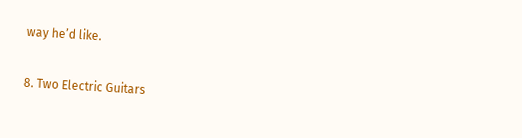way he’d like.

8. Two Electric Guitars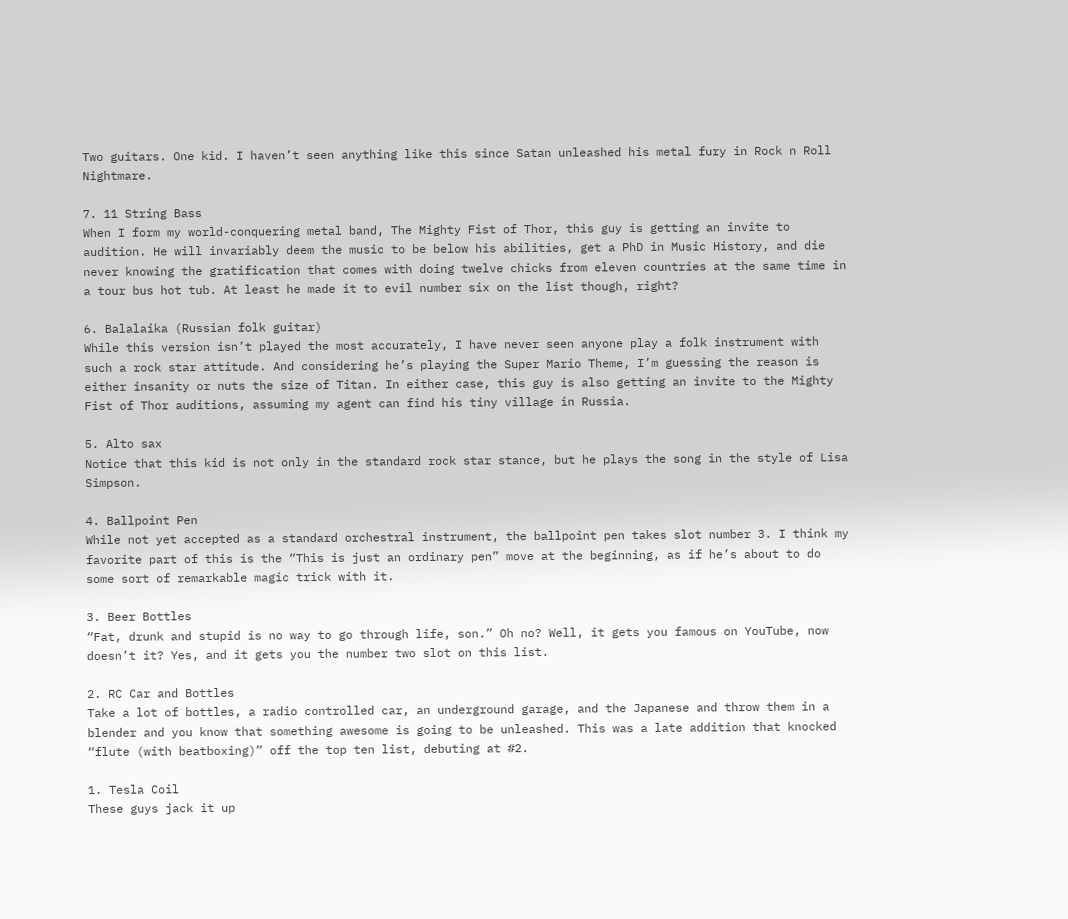Two guitars. One kid. I haven’t seen anything like this since Satan unleashed his metal fury in Rock n Roll Nightmare.

7. 11 String Bass
When I form my world-conquering metal band, The Mighty Fist of Thor, this guy is getting an invite to audition. He will invariably deem the music to be below his abilities, get a PhD in Music History, and die never knowing the gratification that comes with doing twelve chicks from eleven countries at the same time in a tour bus hot tub. At least he made it to evil number six on the list though, right?

6. Balalaika (Russian folk guitar)
While this version isn’t played the most accurately, I have never seen anyone play a folk instrument with such a rock star attitude. And considering he’s playing the Super Mario Theme, I’m guessing the reason is either insanity or nuts the size of Titan. In either case, this guy is also getting an invite to the Mighty Fist of Thor auditions, assuming my agent can find his tiny village in Russia.

5. Alto sax
Notice that this kid is not only in the standard rock star stance, but he plays the song in the style of Lisa Simpson.

4. Ballpoint Pen
While not yet accepted as a standard orchestral instrument, the ballpoint pen takes slot number 3. I think my favorite part of this is the “This is just an ordinary pen” move at the beginning, as if he’s about to do some sort of remarkable magic trick with it.

3. Beer Bottles
“Fat, drunk and stupid is no way to go through life, son.” Oh no? Well, it gets you famous on YouTube, now doesn’t it? Yes, and it gets you the number two slot on this list.

2. RC Car and Bottles
Take a lot of bottles, a radio controlled car, an underground garage, and the Japanese and throw them in a blender and you know that something awesome is going to be unleashed. This was a late addition that knocked “flute (with beatboxing)” off the top ten list, debuting at #2.

1. Tesla Coil
These guys jack it up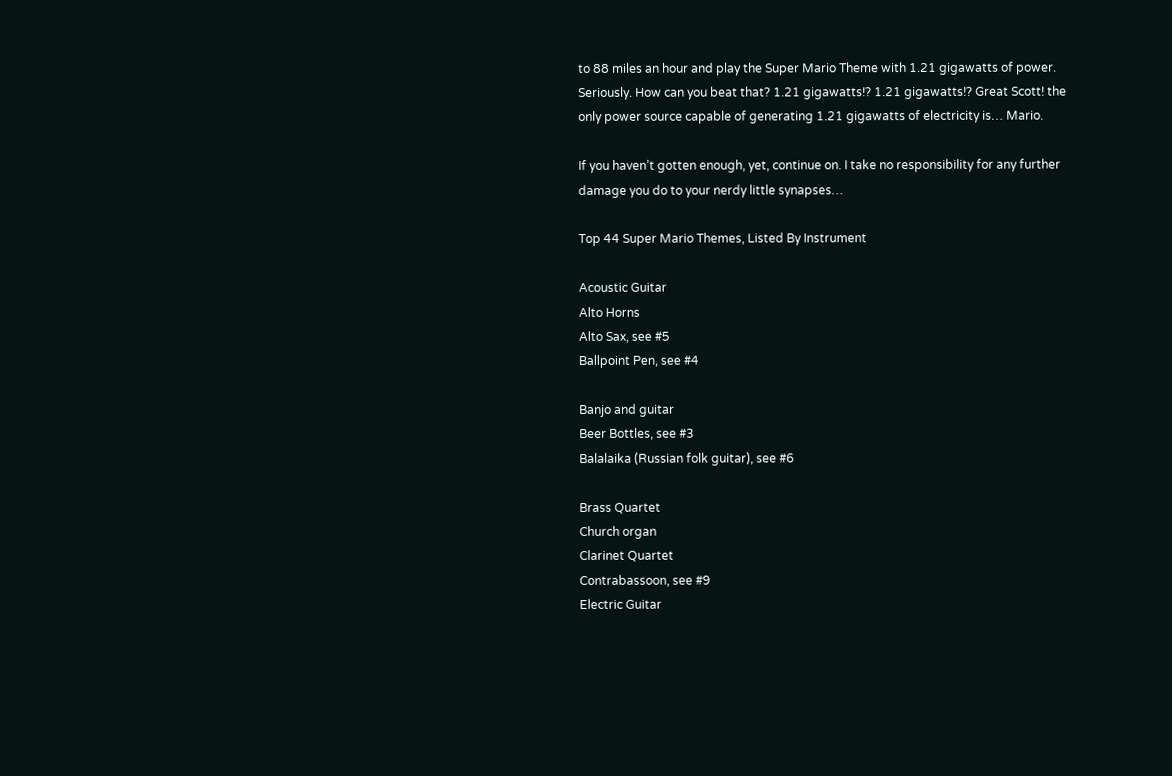to 88 miles an hour and play the Super Mario Theme with 1.21 gigawatts of power. Seriously. How can you beat that? 1.21 gigawatts!? 1.21 gigawatts!? Great Scott! the only power source capable of generating 1.21 gigawatts of electricity is… Mario.

If you haven’t gotten enough, yet, continue on. I take no responsibility for any further damage you do to your nerdy little synapses…

Top 44 Super Mario Themes, Listed By Instrument

Acoustic Guitar
Alto Horns
Alto Sax, see #5
Ballpoint Pen, see #4

Banjo and guitar
Beer Bottles, see #3
Balalaika (Russian folk guitar), see #6

Brass Quartet
Church organ
Clarinet Quartet
Contrabassoon, see #9
Electric Guitar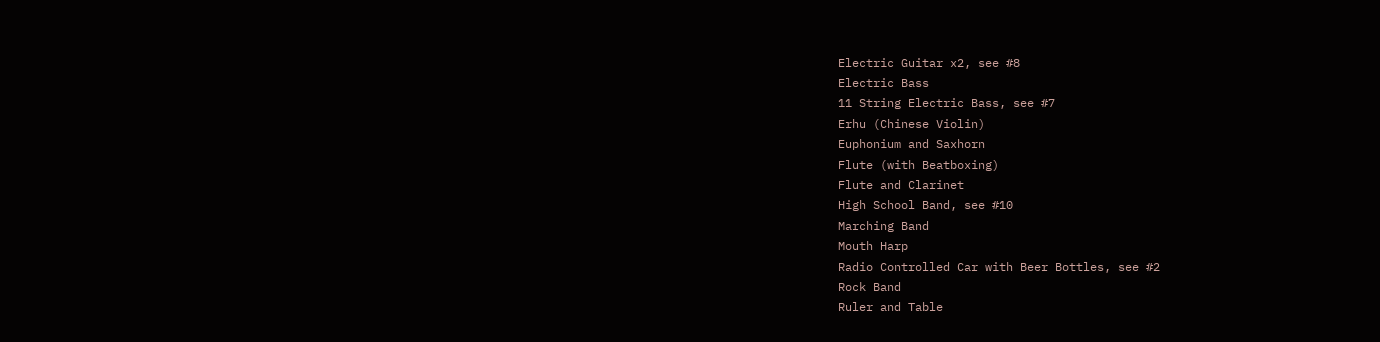Electric Guitar x2, see #8
Electric Bass
11 String Electric Bass, see #7
Erhu (Chinese Violin)
Euphonium and Saxhorn
Flute (with Beatboxing)
Flute and Clarinet
High School Band, see #10
Marching Band
Mouth Harp
Radio Controlled Car with Beer Bottles, see #2
Rock Band
Ruler and Table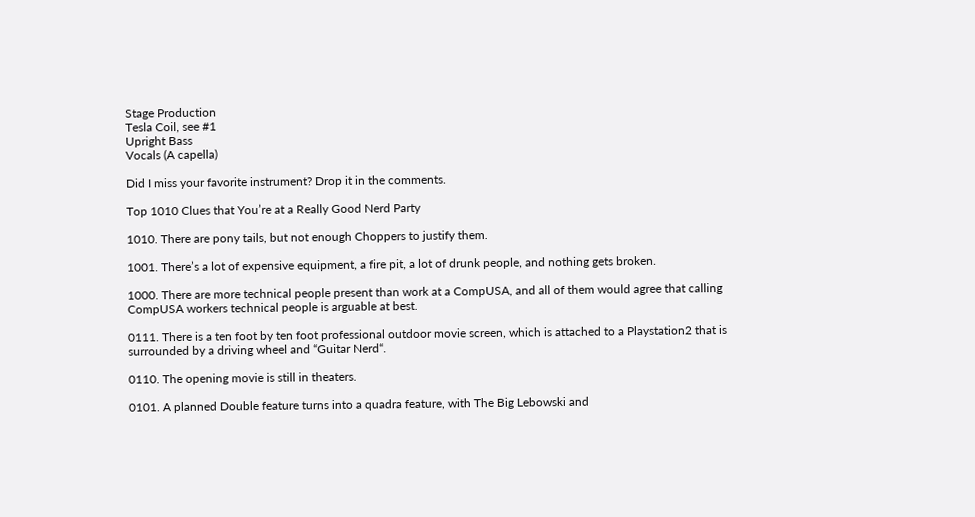Stage Production
Tesla Coil, see #1
Upright Bass
Vocals (A capella)

Did I miss your favorite instrument? Drop it in the comments.

Top 1010 Clues that You’re at a Really Good Nerd Party

1010. There are pony tails, but not enough Choppers to justify them.

1001. There’s a lot of expensive equipment, a fire pit, a lot of drunk people, and nothing gets broken.

1000. There are more technical people present than work at a CompUSA, and all of them would agree that calling CompUSA workers technical people is arguable at best.

0111. There is a ten foot by ten foot professional outdoor movie screen, which is attached to a Playstation2 that is surrounded by a driving wheel and “Guitar Nerd“.

0110. The opening movie is still in theaters.

0101. A planned Double feature turns into a quadra feature, with The Big Lebowski and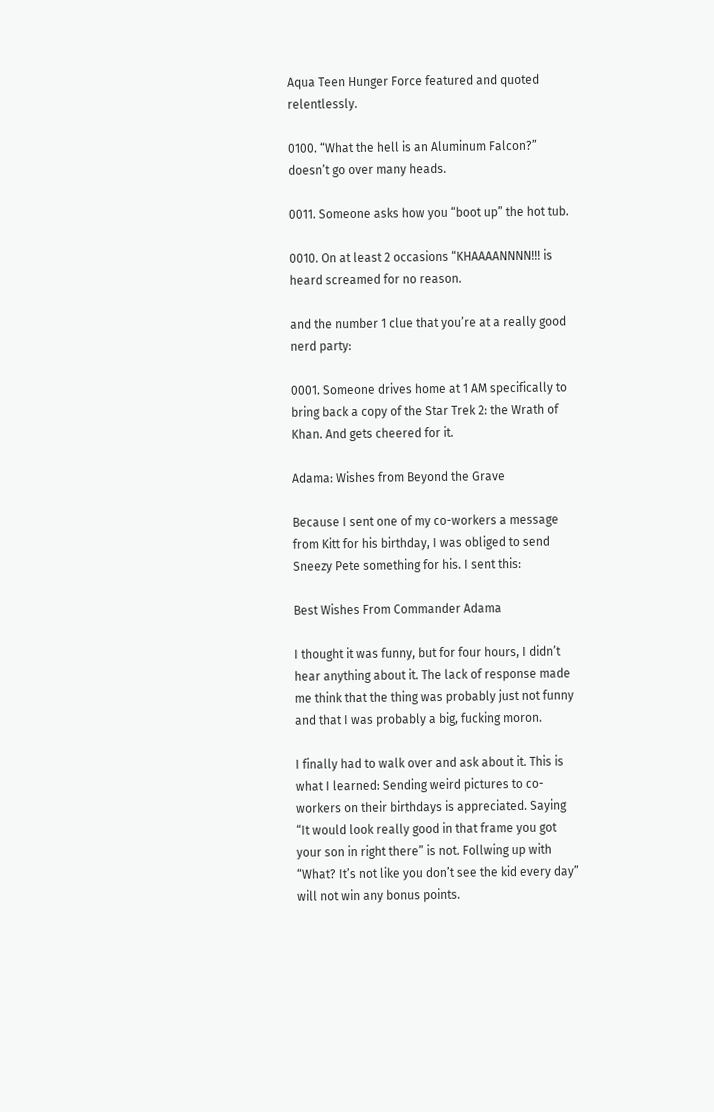Aqua Teen Hunger Force featured and quoted relentlessly.

0100. “What the hell is an Aluminum Falcon?” doesn’t go over many heads.

0011. Someone asks how you “boot up” the hot tub.

0010. On at least 2 occasions “KHAAAANNNN!!! is heard screamed for no reason.

and the number 1 clue that you’re at a really good nerd party:

0001. Someone drives home at 1 AM specifically to bring back a copy of the Star Trek 2: the Wrath of Khan. And gets cheered for it.

Adama: Wishes from Beyond the Grave

Because I sent one of my co-workers a message from Kitt for his birthday, I was obliged to send Sneezy Pete something for his. I sent this:

Best Wishes From Commander Adama

I thought it was funny, but for four hours, I didn’t hear anything about it. The lack of response made me think that the thing was probably just not funny and that I was probably a big, fucking moron.

I finally had to walk over and ask about it. This is what I learned: Sending weird pictures to co-workers on their birthdays is appreciated. Saying “It would look really good in that frame you got your son in right there” is not. Follwing up with “What? It’s not like you don’t see the kid every day” will not win any bonus points.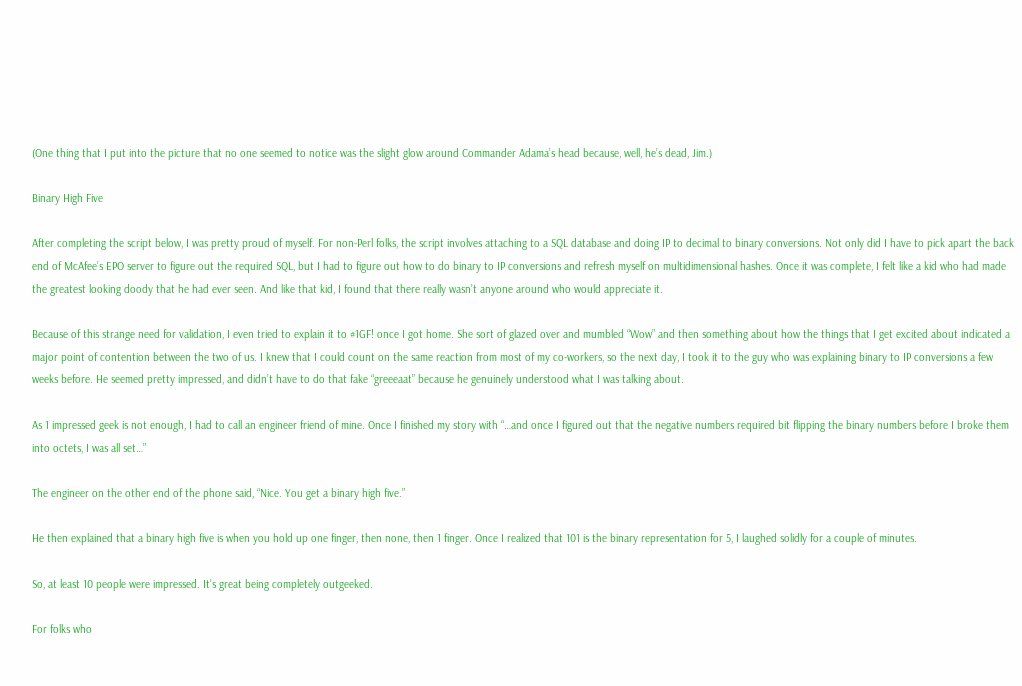(One thing that I put into the picture that no one seemed to notice was the slight glow around Commander Adama’s head because, well, he’s dead, Jim.)

Binary High Five

After completing the script below, I was pretty proud of myself. For non-Perl folks, the script involves attaching to a SQL database and doing IP to decimal to binary conversions. Not only did I have to pick apart the back end of McAfee’s EPO server to figure out the required SQL, but I had to figure out how to do binary to IP conversions and refresh myself on multidimensional hashes. Once it was complete, I felt like a kid who had made the greatest looking doody that he had ever seen. And like that kid, I found that there really wasn’t anyone around who would appreciate it.

Because of this strange need for validation, I even tried to explain it to #1GF! once I got home. She sort of glazed over and mumbled “Wow” and then something about how the things that I get excited about indicated a major point of contention between the two of us. I knew that I could count on the same reaction from most of my co-workers, so the next day, I took it to the guy who was explaining binary to IP conversions a few weeks before. He seemed pretty impressed, and didn’t have to do that fake “greeeaat” because he genuinely understood what I was talking about.

As 1 impressed geek is not enough, I had to call an engineer friend of mine. Once I finished my story with “…and once I figured out that the negative numbers required bit flipping the binary numbers before I broke them into octets, I was all set…”

The engineer on the other end of the phone said, “Nice. You get a binary high five.”

He then explained that a binary high five is when you hold up one finger, then none, then 1 finger. Once I realized that 101 is the binary representation for 5, I laughed solidly for a couple of minutes.

So, at least 10 people were impressed. It’s great being completely outgeeked.

For folks who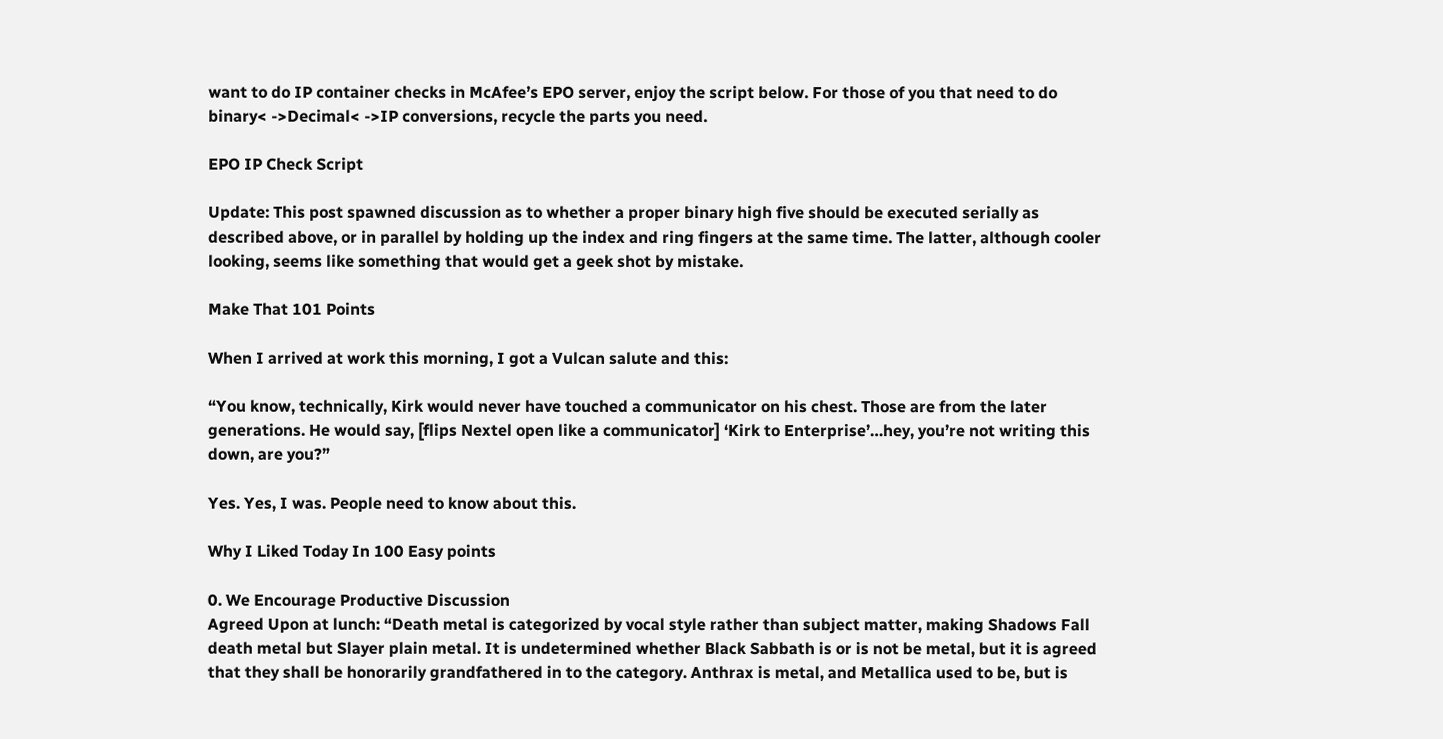want to do IP container checks in McAfee’s EPO server, enjoy the script below. For those of you that need to do binary< ->Decimal< ->IP conversions, recycle the parts you need.

EPO IP Check Script

Update: This post spawned discussion as to whether a proper binary high five should be executed serially as described above, or in parallel by holding up the index and ring fingers at the same time. The latter, although cooler looking, seems like something that would get a geek shot by mistake.

Make That 101 Points

When I arrived at work this morning, I got a Vulcan salute and this:

“You know, technically, Kirk would never have touched a communicator on his chest. Those are from the later generations. He would say, [flips Nextel open like a communicator] ‘Kirk to Enterprise’…hey, you’re not writing this down, are you?”

Yes. Yes, I was. People need to know about this.

Why I Liked Today In 100 Easy points

0. We Encourage Productive Discussion
Agreed Upon at lunch: “Death metal is categorized by vocal style rather than subject matter, making Shadows Fall death metal but Slayer plain metal. It is undetermined whether Black Sabbath is or is not be metal, but it is agreed that they shall be honorarily grandfathered in to the category. Anthrax is metal, and Metallica used to be, but is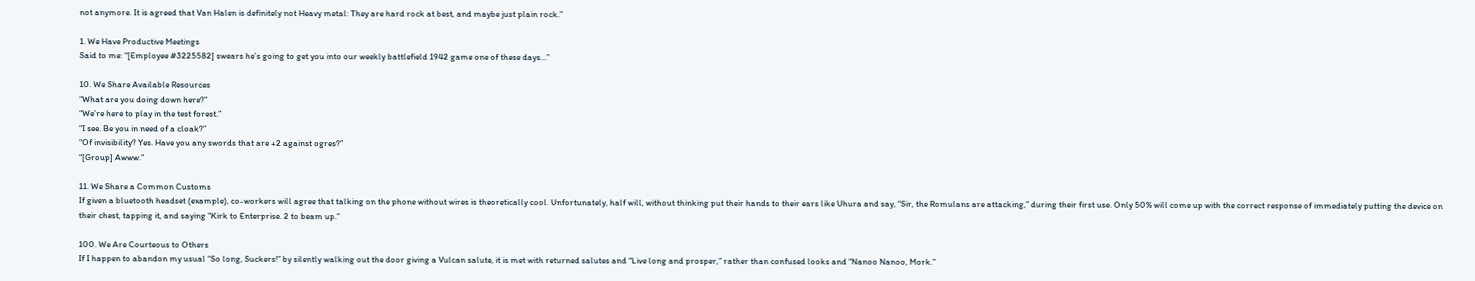not anymore. It is agreed that Van Halen is definitely not Heavy metal: They are hard rock at best, and maybe just plain rock.”

1. We Have Productive Meetings
Said to me: “[Employee #3225582] swears he’s going to get you into our weekly battlefield 1942 game one of these days…”

10. We Share Available Resources
“What are you doing down here?”
“We’re here to play in the test forest.”
“I see. Be you in need of a cloak?”
“Of invisibility? Yes. Have you any swords that are +2 against ogres?”
“[Group] Awww.”

11. We Share a Common Customs
If given a bluetooth headset (example), co-workers will agree that talking on the phone without wires is theoretically cool. Unfortunately, half will, without thinking put their hands to their ears like Uhura and say, “Sir, the Romulans are attacking,” during their first use. Only 50% will come up with the correct response of immediately putting the device on their chest, tapping it, and saying “Kirk to Enterprise. 2 to beam up.”

100. We Are Courteous to Others
If I happen to abandon my usual “So long, Suckers!” by silently walking out the door giving a Vulcan salute, it is met with returned salutes and “Live long and prosper,” rather than confused looks and “Nanoo Nanoo, Mork.”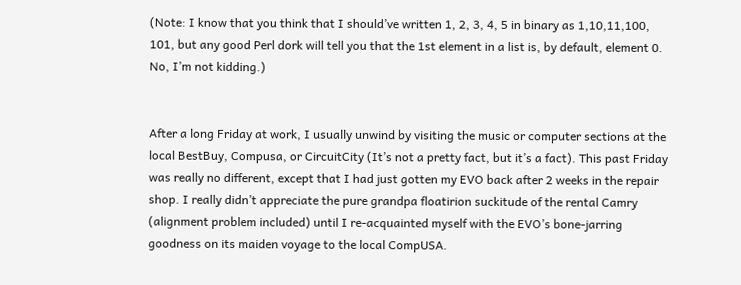(Note: I know that you think that I should’ve written 1, 2, 3, 4, 5 in binary as 1,10,11,100, 101, but any good Perl dork will tell you that the 1st element in a list is, by default, element 0. No, I’m not kidding.)


After a long Friday at work, I usually unwind by visiting the music or computer sections at the local BestBuy, Compusa, or CircuitCity (It’s not a pretty fact, but it’s a fact). This past Friday was really no different, except that I had just gotten my EVO back after 2 weeks in the repair shop. I really didn’t appreciate the pure grandpa floatirion suckitude of the rental Camry (alignment problem included) until I re-acquainted myself with the EVO’s bone-jarring goodness on its maiden voyage to the local CompUSA.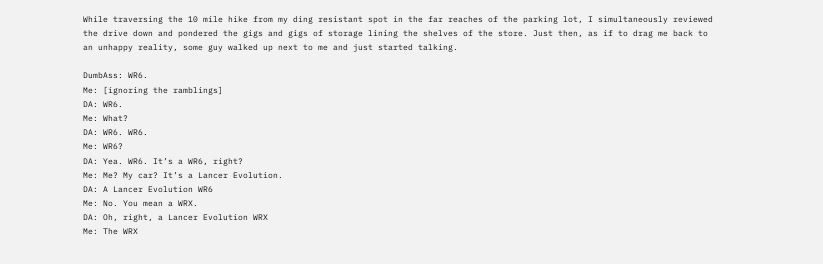While traversing the 10 mile hike from my ding resistant spot in the far reaches of the parking lot, I simultaneously reviewed the drive down and pondered the gigs and gigs of storage lining the shelves of the store. Just then, as if to drag me back to an unhappy reality, some guy walked up next to me and just started talking.

DumbAss: WR6.
Me: [ignoring the ramblings]
DA: WR6.
Me: What?
DA: WR6. WR6.
Me: WR6?
DA: Yea. WR6. It’s a WR6, right?
Me: Me? My car? It’s a Lancer Evolution.
DA: A Lancer Evolution WR6
Me: No. You mean a WRX.
DA: Oh, right, a Lancer Evolution WRX
Me: The WRX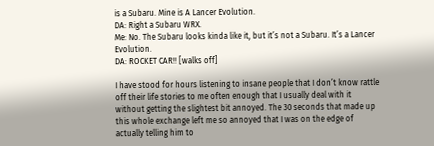is a Subaru. Mine is A Lancer Evolution.
DA: Right a Subaru WRX.
Me: No. The Subaru looks kinda like it, but it’s not a Subaru. It’s a Lancer Evolution.
DA: ROCKET CAR!! [walks off]

I have stood for hours listening to insane people that I don’t know rattle off their life stories to me often enough that I usually deal with it without getting the slightest bit annoyed. The 30 seconds that made up this whole exchange left me so annoyed that I was on the edge of actually telling him to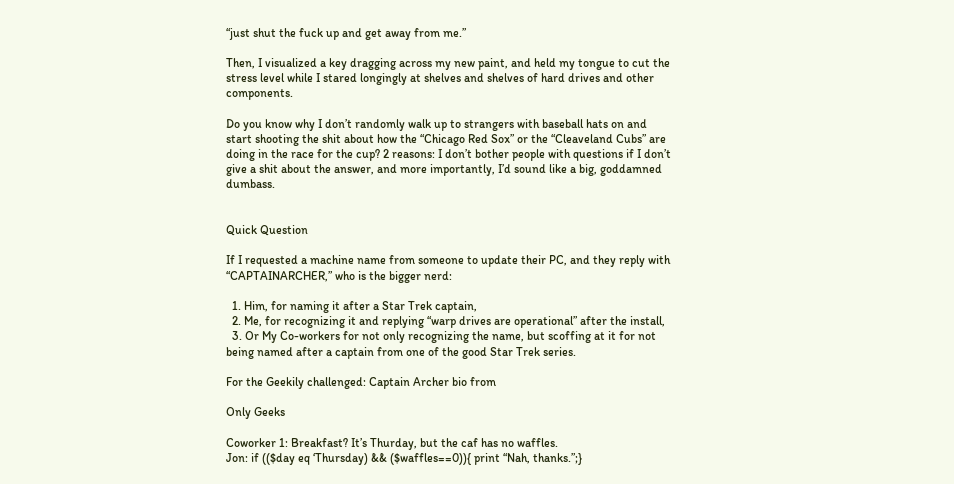“just shut the fuck up and get away from me.”

Then, I visualized a key dragging across my new paint, and held my tongue to cut the stress level while I stared longingly at shelves and shelves of hard drives and other components.

Do you know why I don’t randomly walk up to strangers with baseball hats on and start shooting the shit about how the “Chicago Red Sox” or the “Cleaveland Cubs” are doing in the race for the cup? 2 reasons: I don’t bother people with questions if I don’t give a shit about the answer, and more importantly, I’d sound like a big, goddamned dumbass.


Quick Question

If I requested a machine name from someone to update their PC, and they reply with “CAPTAINARCHER,” who is the bigger nerd:

  1. Him, for naming it after a Star Trek captain,
  2. Me, for recognizing it and replying “warp drives are operational” after the install,
  3. Or My Co-workers for not only recognizing the name, but scoffing at it for not being named after a captain from one of the good Star Trek series.

For the Geekily challenged: Captain Archer bio from

Only Geeks

Coworker 1: Breakfast? It’s Thurday, but the caf has no waffles.
Jon: if (($day eq ‘Thursday) && ($waffles==0)){ print “Nah, thanks.”;}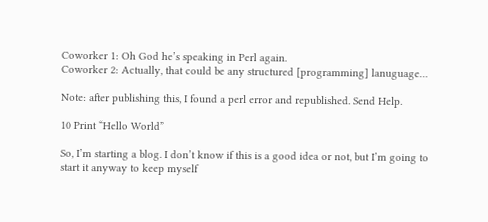Coworker 1: Oh God he’s speaking in Perl again.
Coworker 2: Actually, that could be any structured [programming] lanuguage…

Note: after publishing this, I found a perl error and republished. Send Help.

10 Print “Hello World”

So, I’m starting a blog. I don’t know if this is a good idea or not, but I’m going to start it anyway to keep myself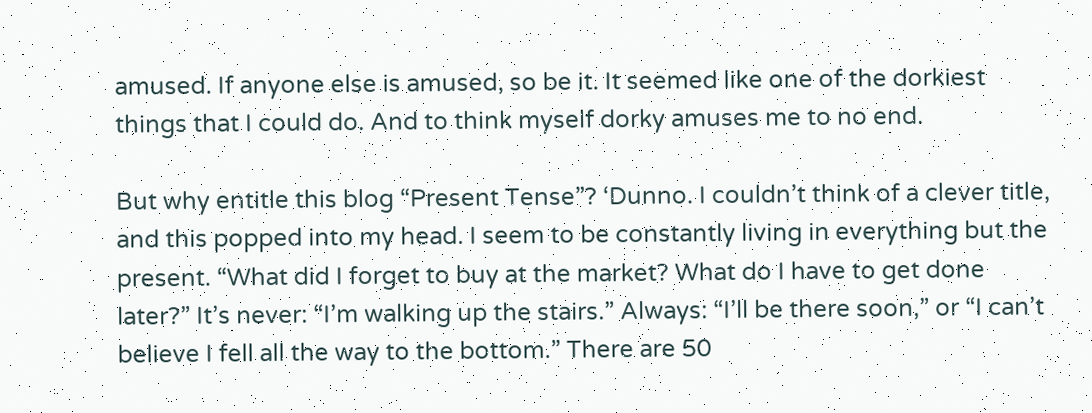amused. If anyone else is amused, so be it. It seemed like one of the dorkiest things that I could do. And to think myself dorky amuses me to no end.

But why entitle this blog “Present Tense”? ‘Dunno. I couldn’t think of a clever title, and this popped into my head. I seem to be constantly living in everything but the present. “What did I forget to buy at the market? What do I have to get done later?” It’s never: “I’m walking up the stairs.” Always: “I’ll be there soon,” or “I can’t believe I fell all the way to the bottom.” There are 50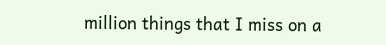million things that I miss on a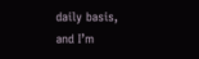daily basis, and I’m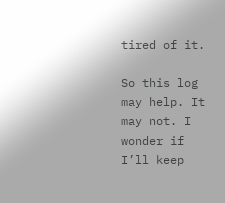tired of it.

So this log may help. It may not. I wonder if I’ll keep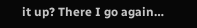it up? There I go again…